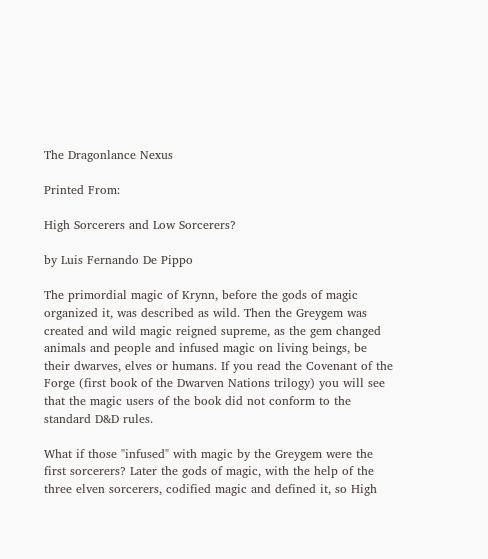The Dragonlance Nexus

Printed From:

High Sorcerers and Low Sorcerers?

by Luis Fernando De Pippo

The primordial magic of Krynn, before the gods of magic organized it, was described as wild. Then the Greygem was created and wild magic reigned supreme, as the gem changed animals and people and infused magic on living beings, be their dwarves, elves or humans. If you read the Covenant of the Forge (first book of the Dwarven Nations trilogy) you will see that the magic users of the book did not conform to the standard D&D rules.

What if those "infused" with magic by the Greygem were the first sorcerers? Later the gods of magic, with the help of the three elven sorcerers, codified magic and defined it, so High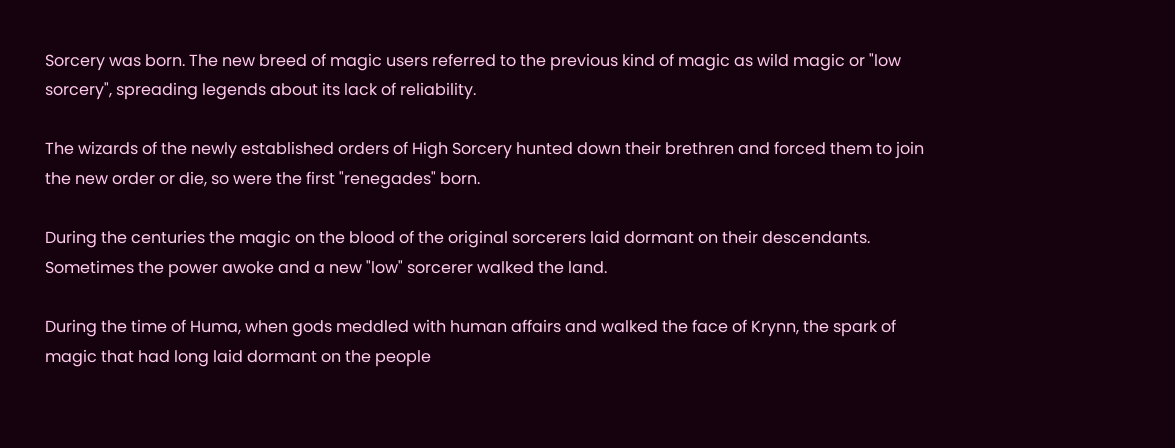Sorcery was born. The new breed of magic users referred to the previous kind of magic as wild magic or "low sorcery", spreading legends about its lack of reliability.

The wizards of the newly established orders of High Sorcery hunted down their brethren and forced them to join the new order or die, so were the first "renegades" born.

During the centuries the magic on the blood of the original sorcerers laid dormant on their descendants. Sometimes the power awoke and a new "low" sorcerer walked the land.

During the time of Huma, when gods meddled with human affairs and walked the face of Krynn, the spark of magic that had long laid dormant on the people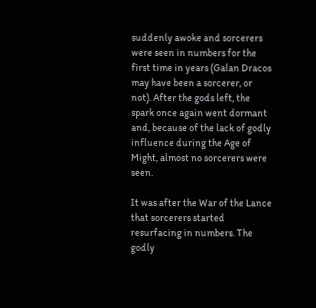suddenly awoke and sorcerers were seen in numbers for the first time in years (Galan Dracos may have been a sorcerer, or not). After the gods left, the spark once again went dormant and, because of the lack of godly influence during the Age of Might, almost no sorcerers were seen.

It was after the War of the Lance that sorcerers started resurfacing in numbers. The godly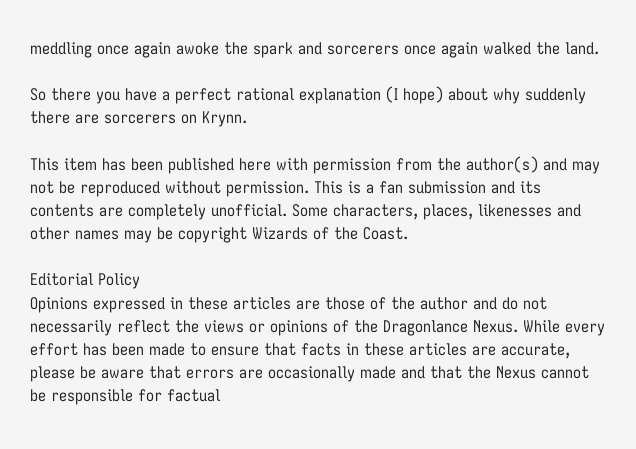meddling once again awoke the spark and sorcerers once again walked the land.

So there you have a perfect rational explanation (I hope) about why suddenly there are sorcerers on Krynn.

This item has been published here with permission from the author(s) and may not be reproduced without permission. This is a fan submission and its contents are completely unofficial. Some characters, places, likenesses and other names may be copyright Wizards of the Coast.

Editorial Policy
Opinions expressed in these articles are those of the author and do not necessarily reflect the views or opinions of the Dragonlance Nexus. While every effort has been made to ensure that facts in these articles are accurate, please be aware that errors are occasionally made and that the Nexus cannot be responsible for factual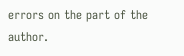errors on the part of the author.